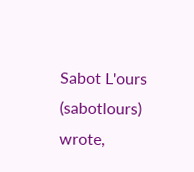Sabot L'ours (sabotlours) wrote,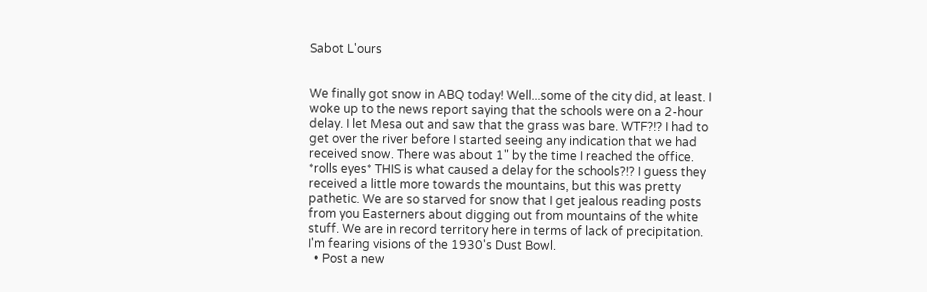Sabot L'ours


We finally got snow in ABQ today! Well...some of the city did, at least. I woke up to the news report saying that the schools were on a 2-hour delay. I let Mesa out and saw that the grass was bare. WTF?!? I had to get over the river before I started seeing any indication that we had received snow. There was about 1" by the time I reached the office. *rolls eyes* THIS is what caused a delay for the schools?!? I guess they received a little more towards the mountains, but this was pretty pathetic. We are so starved for snow that I get jealous reading posts from you Easterners about digging out from mountains of the white stuff. We are in record territory here in terms of lack of precipitation. I'm fearing visions of the 1930's Dust Bowl.
  • Post a new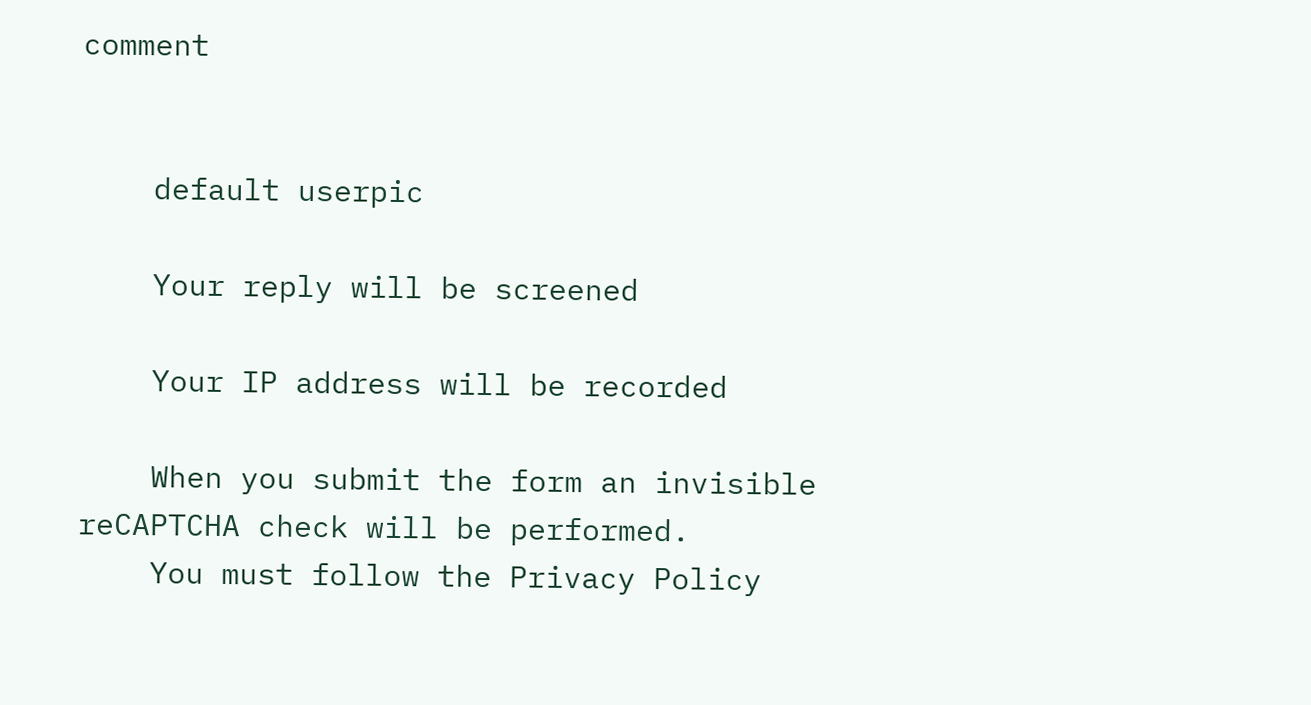comment


    default userpic

    Your reply will be screened

    Your IP address will be recorded

    When you submit the form an invisible reCAPTCHA check will be performed.
    You must follow the Privacy Policy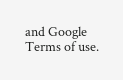and Google Terms of use.